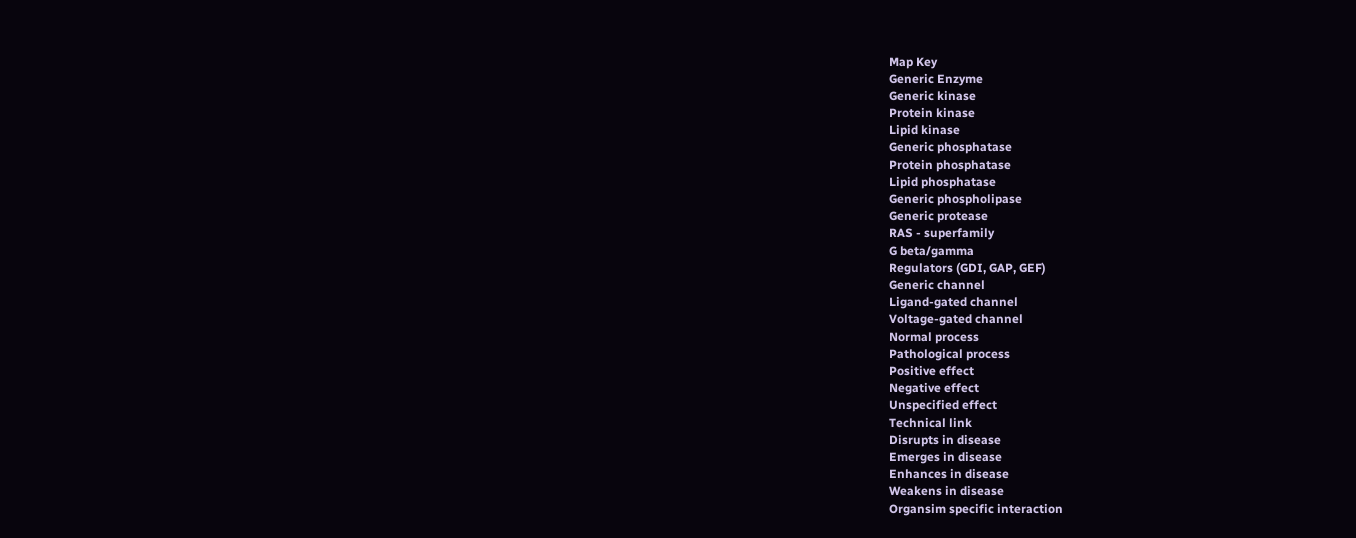Map Key
Generic Enzyme
Generic kinase
Protein kinase
Lipid kinase
Generic phosphatase
Protein phosphatase
Lipid phosphatase
Generic phospholipase
Generic protease
RAS - superfamily
G beta/gamma
Regulators (GDI, GAP, GEF)
Generic channel
Ligand-gated channel
Voltage-gated channel
Normal process
Pathological process
Positive effect
Negative effect
Unspecified effect
Technical link
Disrupts in disease
Emerges in disease
Enhances in disease
Weakens in disease
Organsim specific interaction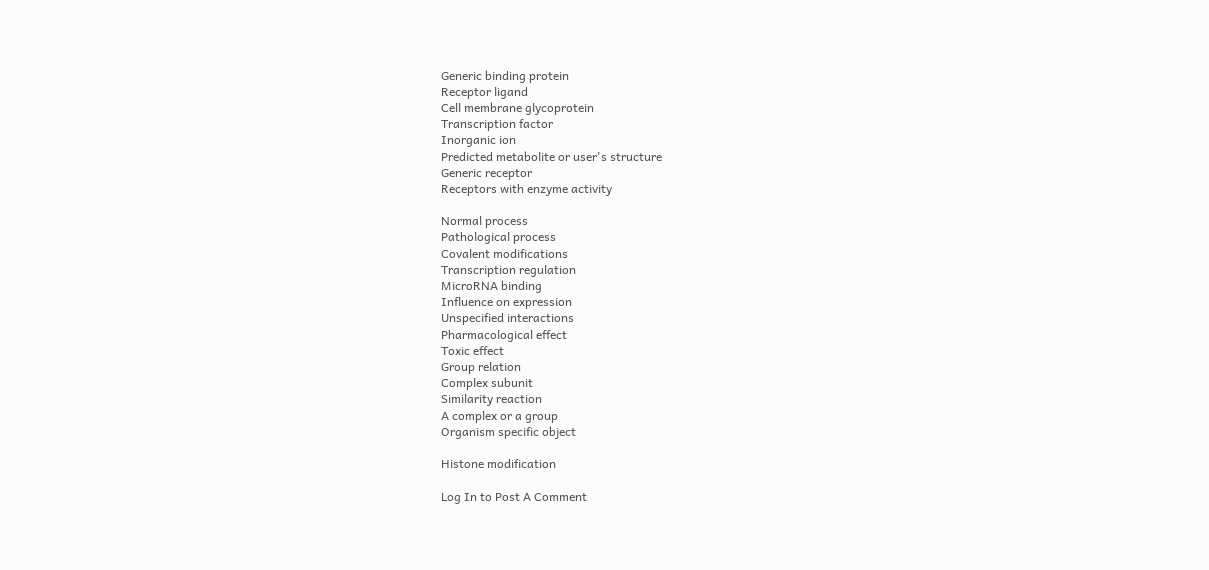Generic binding protein
Receptor ligand
Cell membrane glycoprotein
Transcription factor
Inorganic ion
Predicted metabolite or user's structure
Generic receptor
Receptors with enzyme activity

Normal process
Pathological process
Covalent modifications
Transcription regulation
MicroRNA binding
Influence on expression
Unspecified interactions
Pharmacological effect
Toxic effect
Group relation
Complex subunit
Similarity reaction
A complex or a group
Organism specific object

Histone modification

Log In to Post A Comment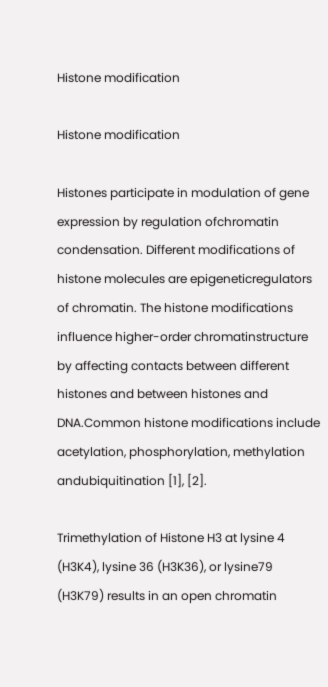Histone modification

Histone modification

Histones participate in modulation of gene expression by regulation ofchromatin condensation. Different modifications of histone molecules are epigeneticregulators of chromatin. The histone modifications influence higher-order chromatinstructure by affecting contacts between different histones and between histones and DNA.Common histone modifications include acetylation, phosphorylation, methylation andubiquitination [1], [2].

Trimethylation of Histone H3 at lysine 4 (H3K4), lysine 36 (H3K36), or lysine79 (H3K79) results in an open chromatin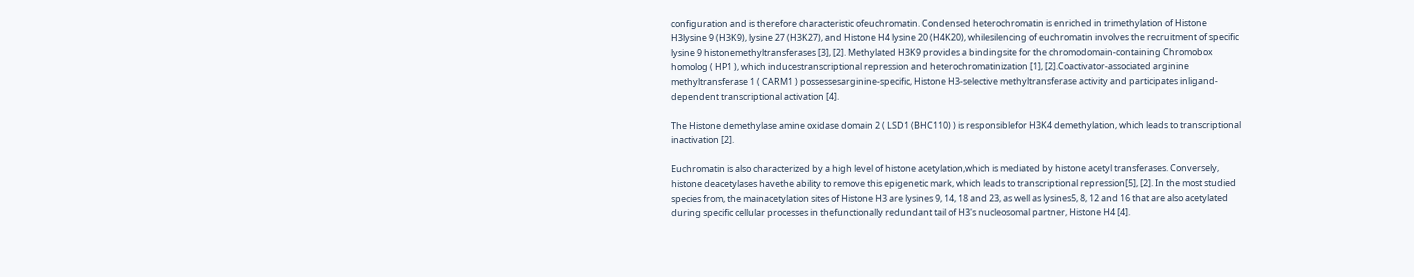configuration and is therefore characteristic ofeuchromatin. Condensed heterochromatin is enriched in trimethylation of Histone H3lysine 9 (H3K9), lysine 27 (H3K27), and Histone H4 lysine 20 (H4K20), whilesilencing of euchromatin involves the recruitment of specific lysine 9 histonemethyltransferases [3], [2]. Methylated H3K9 provides a bindingsite for the chromodomain-containing Chromobox homolog ( HP1 ), which inducestranscriptional repression and heterochromatinization [1], [2].Coactivator-associated arginine methyltransferase 1 ( CARM1 ) possessesarginine-specific, Histone H3-selective methyltransferase activity and participates inligand-dependent transcriptional activation [4].

The Histone demethylase amine oxidase domain 2 ( LSD1 (BHC110) ) is responsiblefor H3K4 demethylation, which leads to transcriptional inactivation [2].

Euchromatin is also characterized by a high level of histone acetylation,which is mediated by histone acetyl transferases. Conversely, histone deacetylases havethe ability to remove this epigenetic mark, which leads to transcriptional repression[5], [2]. In the most studied species from, the mainacetylation sites of Histone H3 are lysines 9, 14, 18 and 23, as well as lysines5, 8, 12 and 16 that are also acetylated during specific cellular processes in thefunctionally redundant tail of H3's nucleosomal partner, Histone H4 [4].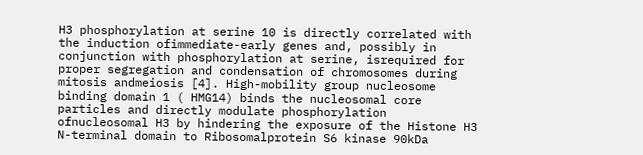H3 phosphorylation at serine 10 is directly correlated with the induction ofimmediate-early genes and, possibly in conjunction with phosphorylation at serine, isrequired for proper segregation and condensation of chromosomes during mitosis andmeiosis [4]. High-mobility group nucleosome binding domain 1 ( HMG14) binds the nucleosomal core particles and directly modulate phosphorylation ofnucleosomal H3 by hindering the exposure of the Histone H3 N-terminal domain to Ribosomalprotein S6 kinase 90kDa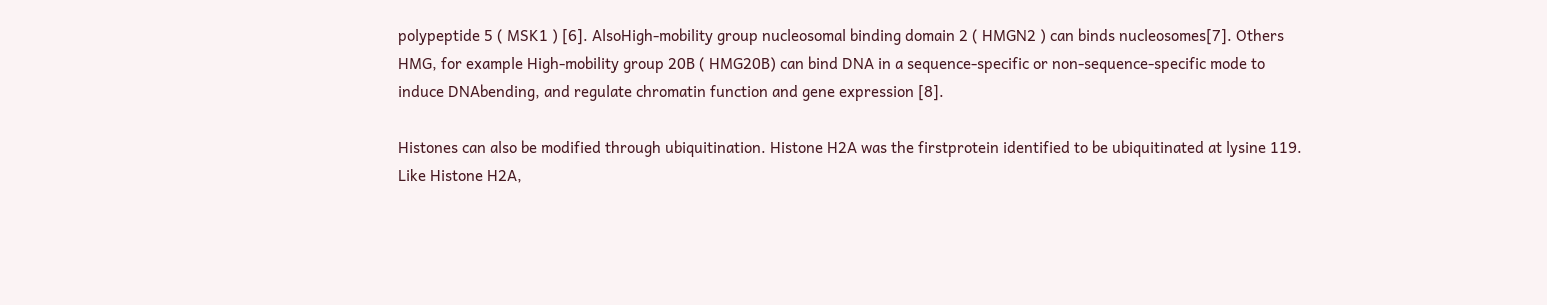polypeptide 5 ( MSK1 ) [6]. AlsoHigh-mobility group nucleosomal binding domain 2 ( HMGN2 ) can binds nucleosomes[7]. Others HMG, for example High-mobility group 20B ( HMG20B) can bind DNA in a sequence-specific or non-sequence-specific mode to induce DNAbending, and regulate chromatin function and gene expression [8].

Histones can also be modified through ubiquitination. Histone H2A was the firstprotein identified to be ubiquitinated at lysine 119. Like Histone H2A,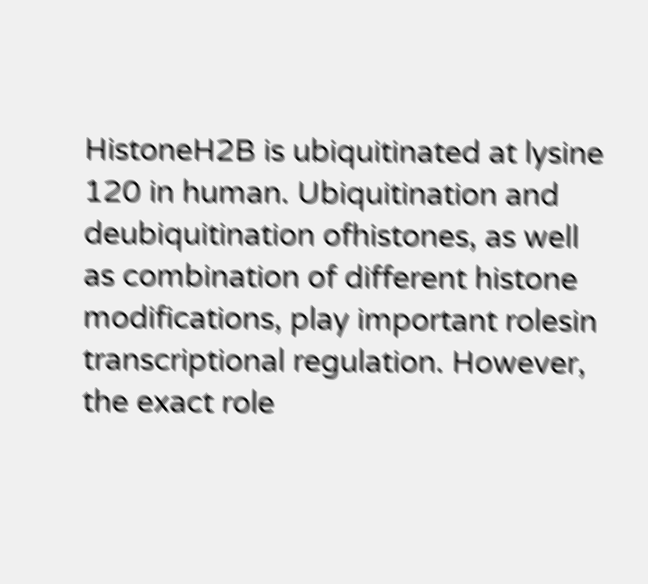HistoneH2B is ubiquitinated at lysine 120 in human. Ubiquitination and deubiquitination ofhistones, as well as combination of different histone modifications, play important rolesin transcriptional regulation. However, the exact role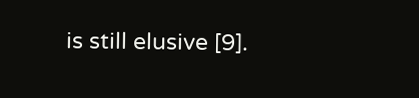is still elusive [9].